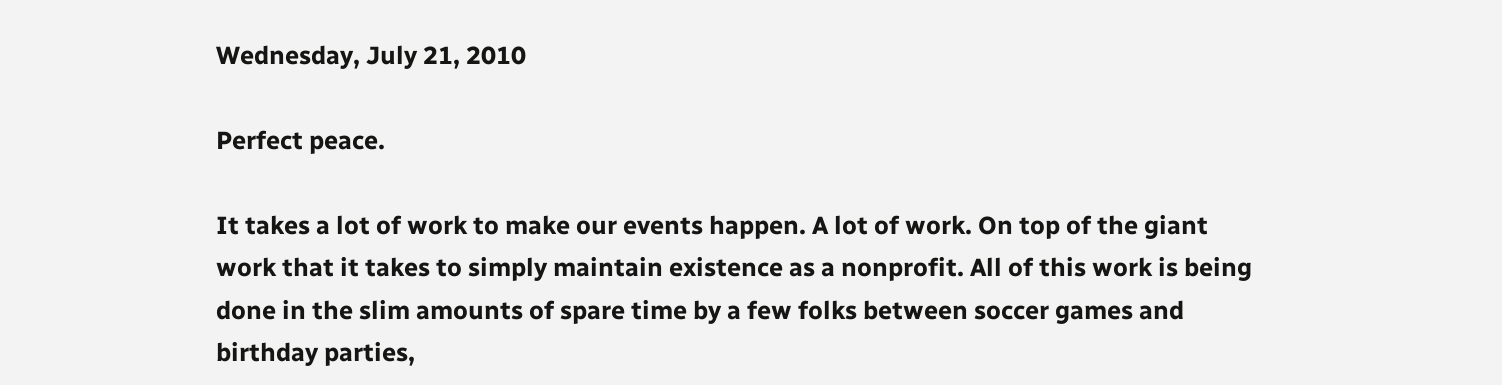Wednesday, July 21, 2010

Perfect peace.

It takes a lot of work to make our events happen. A lot of work. On top of the giant work that it takes to simply maintain existence as a nonprofit. All of this work is being done in the slim amounts of spare time by a few folks between soccer games and birthday parties,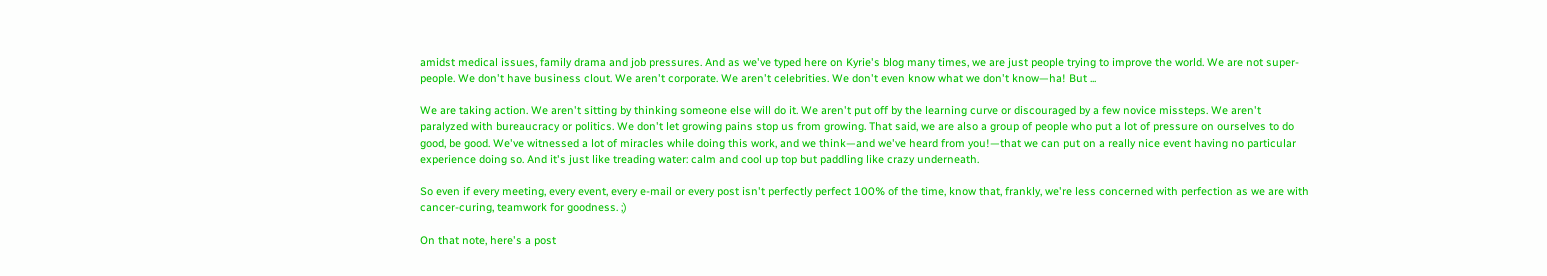amidst medical issues, family drama and job pressures. And as we've typed here on Kyrie's blog many times, we are just people trying to improve the world. We are not super-people. We don't have business clout. We aren't corporate. We aren't celebrities. We don't even know what we don't know—ha! But ...

We are taking action. We aren't sitting by thinking someone else will do it. We aren't put off by the learning curve or discouraged by a few novice missteps. We aren't paralyzed with bureaucracy or politics. We don't let growing pains stop us from growing. That said, we are also a group of people who put a lot of pressure on ourselves to do good, be good. We've witnessed a lot of miracles while doing this work, and we think—and we've heard from you!—that we can put on a really nice event having no particular experience doing so. And it's just like treading water: calm and cool up top but paddling like crazy underneath.

So even if every meeting, every event, every e-mail or every post isn't perfectly perfect 100% of the time, know that, frankly, we're less concerned with perfection as we are with cancer-curing, teamwork for goodness. ;)

On that note, here's a post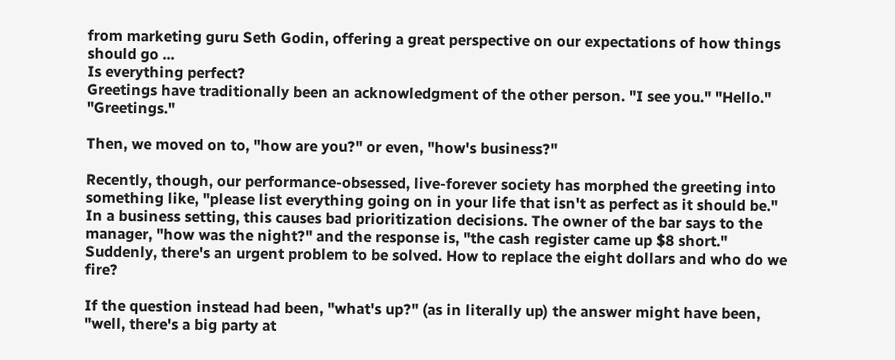from marketing guru Seth Godin, offering a great perspective on our expectations of how things should go ...
Is everything perfect?
Greetings have traditionally been an acknowledgment of the other person. "I see you." "Hello." "Greetings."

Then, we moved on to, "how are you?" or even, "how's business?"

Recently, though, our performance-obsessed, live-forever society has morphed the greeting into something like, "please list everything going on in your life that isn't as perfect as it should be."
In a business setting, this causes bad prioritization decisions. The owner of the bar says to the manager, "how was the night?" and the response is, "the cash register came up $8 short." Suddenly, there's an urgent problem to be solved. How to replace the eight dollars and who do we fire?

If the question instead had been, "what's up?" (as in literally up) the answer might have been, "well, there's a big party at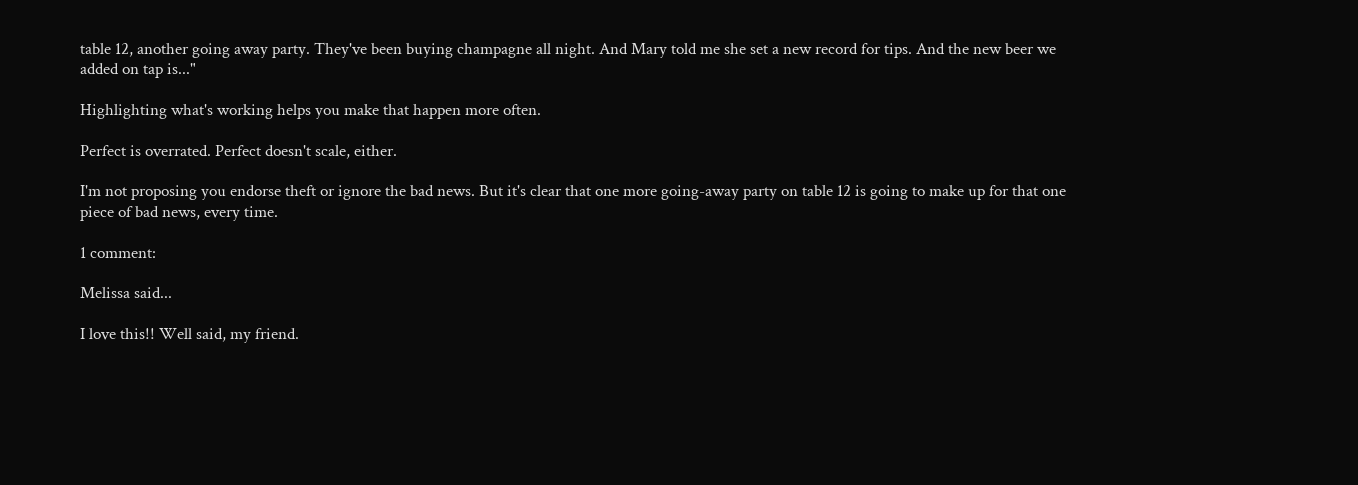table 12, another going away party. They've been buying champagne all night. And Mary told me she set a new record for tips. And the new beer we added on tap is..."

Highlighting what's working helps you make that happen more often.

Perfect is overrated. Perfect doesn't scale, either.

I'm not proposing you endorse theft or ignore the bad news. But it's clear that one more going-away party on table 12 is going to make up for that one piece of bad news, every time.

1 comment:

Melissa said...

I love this!! Well said, my friend.